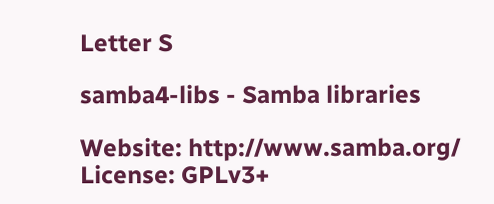Letter S

samba4-libs - Samba libraries

Website: http://www.samba.org/
License: GPLv3+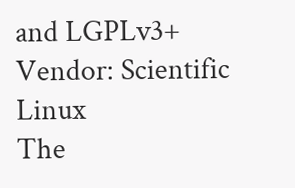and LGPLv3+
Vendor: Scientific Linux
The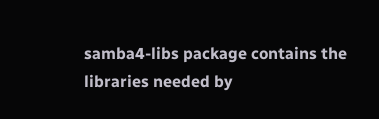samba4-libs package contains the libraries needed by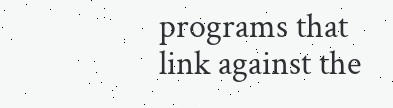programs that
link against the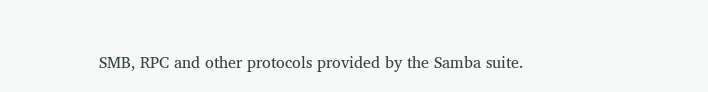SMB, RPC and other protocols provided by the Samba suite.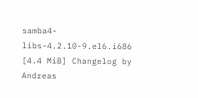samba4-libs-4.2.10-9.el6.i686 [4.4 MiB] Changelog by Andreas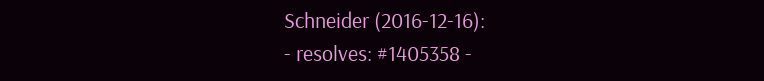Schneider (2016-12-16):
- resolves: #1405358 -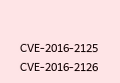CVE-2016-2125 CVE-2016-2126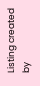Listing created by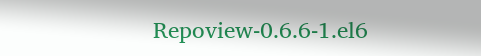Repoview-0.6.6-1.el6